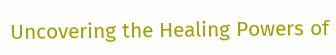Uncovering the Healing Powers of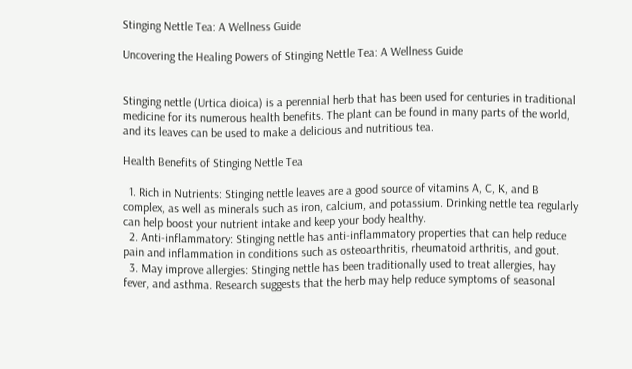Stinging Nettle Tea: A Wellness Guide

Uncovering the Healing Powers of Stinging Nettle Tea: A Wellness Guide


Stinging nettle (Urtica dioica) is a perennial herb that has been used for centuries in traditional medicine for its numerous health benefits. The plant can be found in many parts of the world, and its leaves can be used to make a delicious and nutritious tea.

Health Benefits of Stinging Nettle Tea

  1. Rich in Nutrients: Stinging nettle leaves are a good source of vitamins A, C, K, and B complex, as well as minerals such as iron, calcium, and potassium. Drinking nettle tea regularly can help boost your nutrient intake and keep your body healthy.
  2. Anti-inflammatory: Stinging nettle has anti-inflammatory properties that can help reduce pain and inflammation in conditions such as osteoarthritis, rheumatoid arthritis, and gout.
  3. May improve allergies: Stinging nettle has been traditionally used to treat allergies, hay fever, and asthma. Research suggests that the herb may help reduce symptoms of seasonal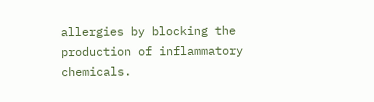allergies by blocking the production of inflammatory chemicals.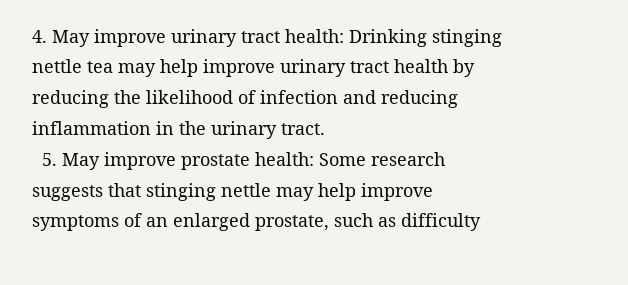4. May improve urinary tract health: Drinking stinging nettle tea may help improve urinary tract health by reducing the likelihood of infection and reducing inflammation in the urinary tract.
  5. May improve prostate health: Some research suggests that stinging nettle may help improve symptoms of an enlarged prostate, such as difficulty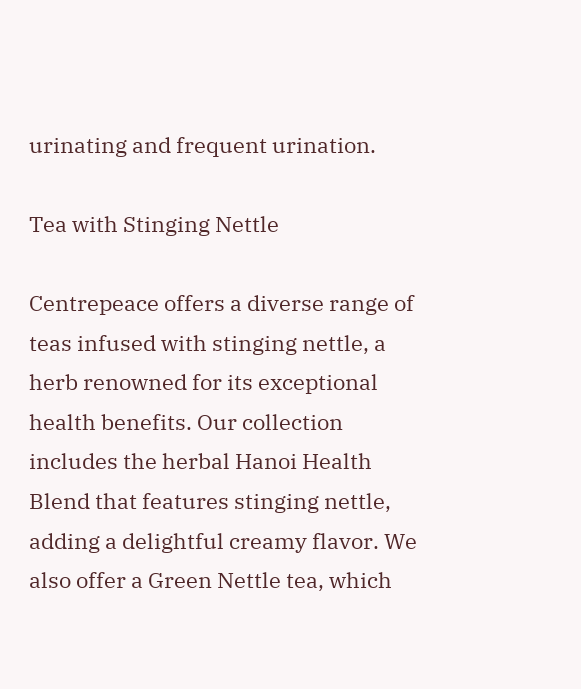urinating and frequent urination.

Tea with Stinging Nettle

Centrepeace offers a diverse range of teas infused with stinging nettle, a herb renowned for its exceptional health benefits. Our collection includes the herbal Hanoi Health Blend that features stinging nettle, adding a delightful creamy flavor. We also offer a Green Nettle tea, which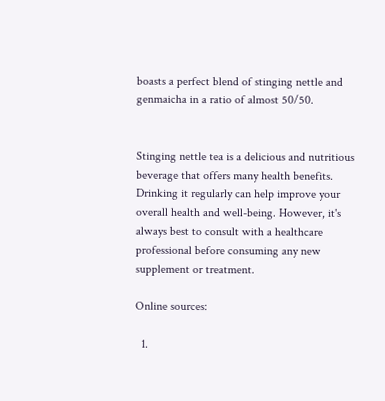boasts a perfect blend of stinging nettle and genmaicha in a ratio of almost 50/50.


Stinging nettle tea is a delicious and nutritious beverage that offers many health benefits. Drinking it regularly can help improve your overall health and well-being. However, it's always best to consult with a healthcare professional before consuming any new supplement or treatment.

Online sources:

  1.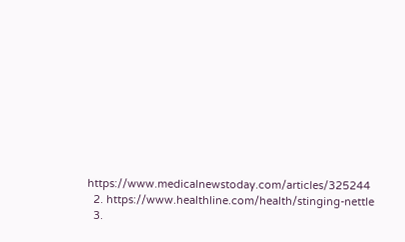https://www.medicalnewstoday.com/articles/325244
  2. https://www.healthline.com/health/stinging-nettle
  3.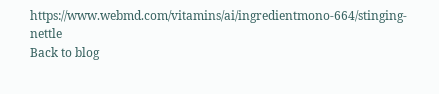https://www.webmd.com/vitamins/ai/ingredientmono-664/stinging-nettle
Back to blog